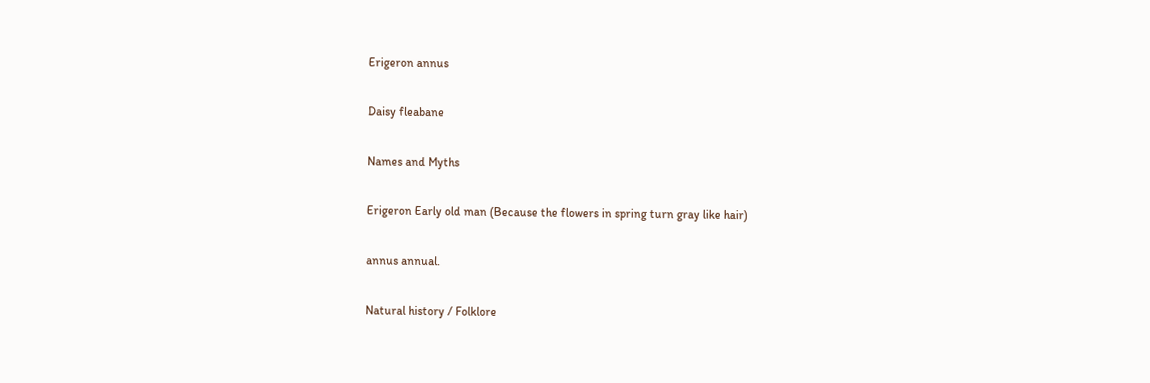Erigeron annus

Daisy fleabane

Names and Myths

Erigeron Early old man (Because the flowers in spring turn gray like hair)

annus annual.

Natural history / Folklore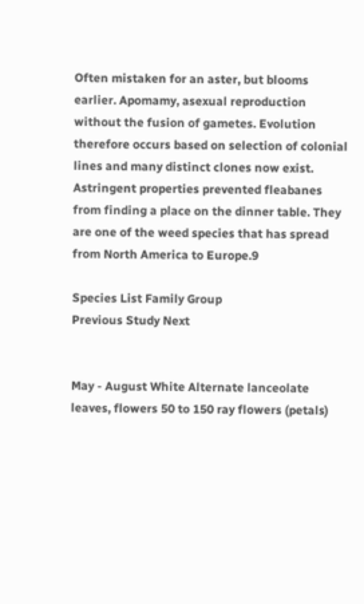Often mistaken for an aster, but blooms earlier. Apomamy, asexual reproduction  without the fusion of gametes. Evolution therefore occurs based on selection of colonial lines and many distinct clones now exist. Astringent properties prevented fleabanes from finding a place on the dinner table. They are one of the weed species that has spread from North America to Europe.9

Species List Family Group
Previous Study Next


May - August White Alternate lanceolate leaves, flowers 50 to 150 ray flowers (petals)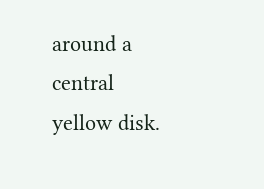around a central yellow disk.